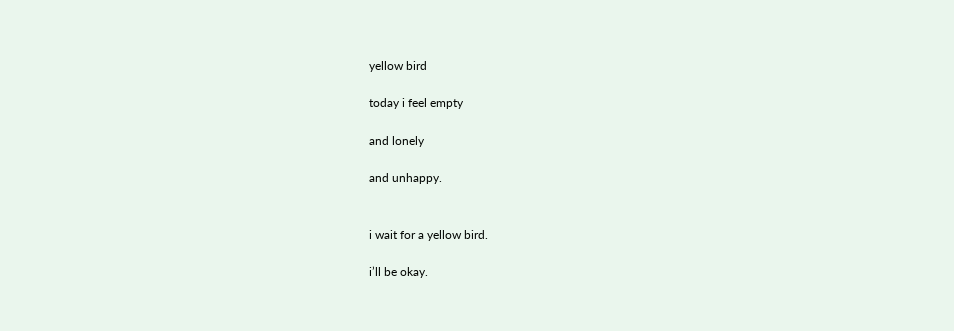yellow bird

today i feel empty

and lonely

and unhappy.


i wait for a yellow bird.

i’ll be okay.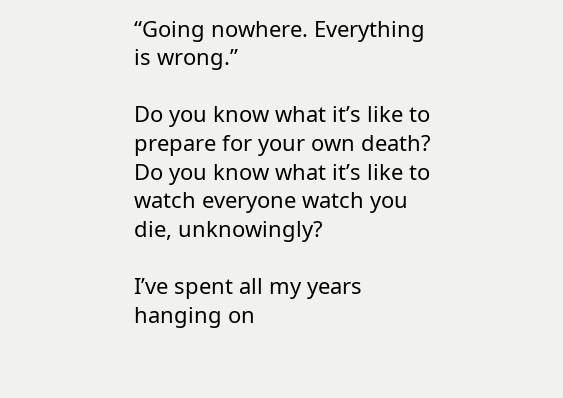“Going nowhere. Everything is wrong.”

Do you know what it’s like to prepare for your own death?
Do you know what it’s like to watch everyone watch you die, unknowingly?

I’ve spent all my years hanging on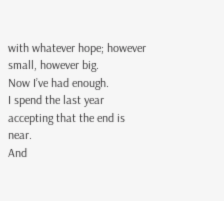with whatever hope; however small, however big.
Now I’ve had enough.
I spend the last year accepting that the end is near.
And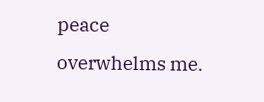peace overwhelms me.